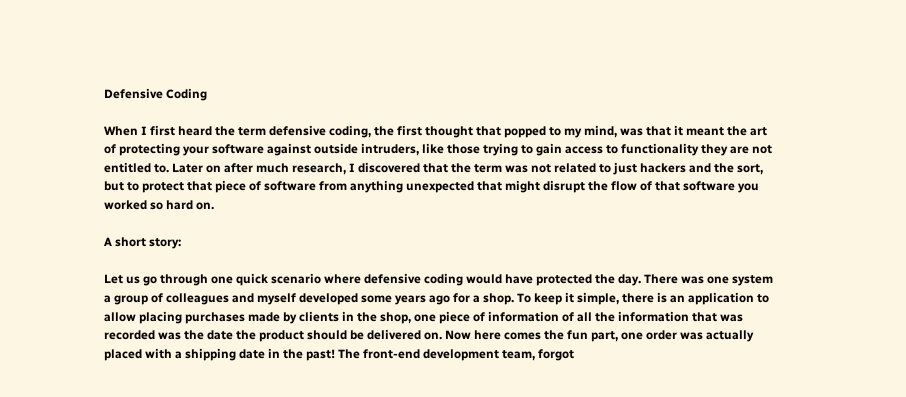Defensive Coding

When I first heard the term defensive coding, the first thought that popped to my mind, was that it meant the art of protecting your software against outside intruders, like those trying to gain access to functionality they are not entitled to. Later on after much research, I discovered that the term was not related to just hackers and the sort, but to protect that piece of software from anything unexpected that might disrupt the flow of that software you worked so hard on.

A short story:

Let us go through one quick scenario where defensive coding would have protected the day. There was one system a group of colleagues and myself developed some years ago for a shop. To keep it simple, there is an application to allow placing purchases made by clients in the shop, one piece of information of all the information that was recorded was the date the product should be delivered on. Now here comes the fun part, one order was actually placed with a shipping date in the past! The front-end development team, forgot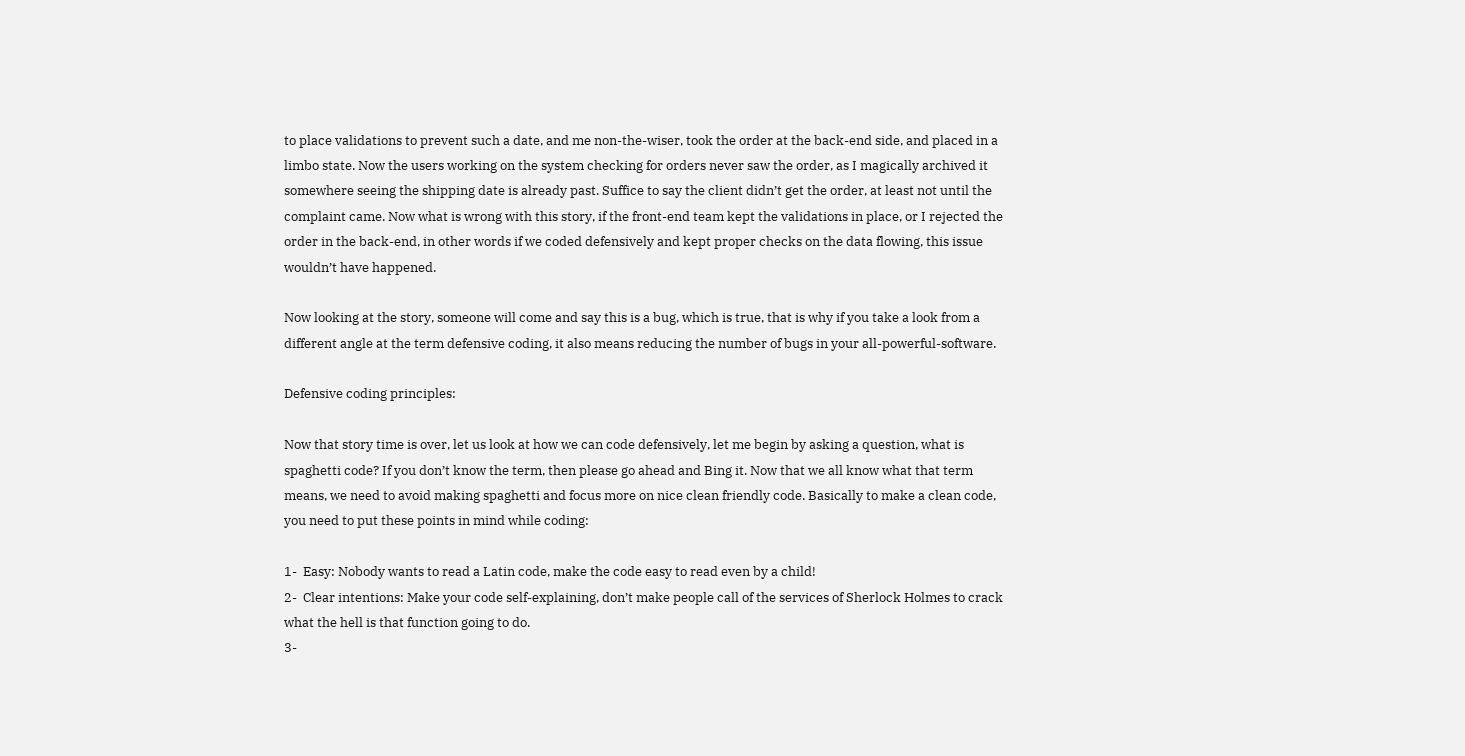to place validations to prevent such a date, and me non-the-wiser, took the order at the back-end side, and placed in a limbo state. Now the users working on the system checking for orders never saw the order, as I magically archived it somewhere seeing the shipping date is already past. Suffice to say the client didn’t get the order, at least not until the complaint came. Now what is wrong with this story, if the front-end team kept the validations in place, or I rejected the order in the back-end, in other words if we coded defensively and kept proper checks on the data flowing, this issue wouldn’t have happened.

Now looking at the story, someone will come and say this is a bug, which is true, that is why if you take a look from a different angle at the term defensive coding, it also means reducing the number of bugs in your all-powerful-software.

Defensive coding principles:

Now that story time is over, let us look at how we can code defensively, let me begin by asking a question, what is spaghetti code? If you don’t know the term, then please go ahead and Bing it. Now that we all know what that term means, we need to avoid making spaghetti and focus more on nice clean friendly code. Basically to make a clean code, you need to put these points in mind while coding:

1-  Easy: Nobody wants to read a Latin code, make the code easy to read even by a child!
2-  Clear intentions: Make your code self-explaining, don’t make people call of the services of Sherlock Holmes to crack what the hell is that function going to do.
3-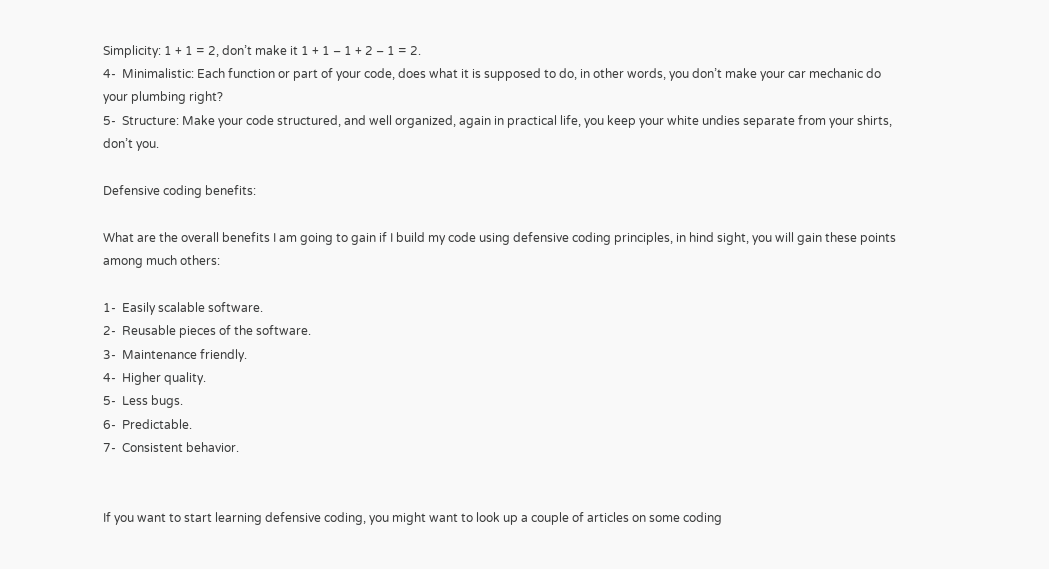Simplicity: 1 + 1 = 2, don’t make it 1 + 1 – 1 + 2 – 1 = 2.
4-  Minimalistic: Each function or part of your code, does what it is supposed to do, in other words, you don’t make your car mechanic do your plumbing right?
5-  Structure: Make your code structured, and well organized, again in practical life, you keep your white undies separate from your shirts, don’t you.

Defensive coding benefits:

What are the overall benefits I am going to gain if I build my code using defensive coding principles, in hind sight, you will gain these points among much others:

1-  Easily scalable software.
2-  Reusable pieces of the software.
3-  Maintenance friendly.
4-  Higher quality.
5-  Less bugs.
6-  Predictable.
7-  Consistent behavior.


If you want to start learning defensive coding, you might want to look up a couple of articles on some coding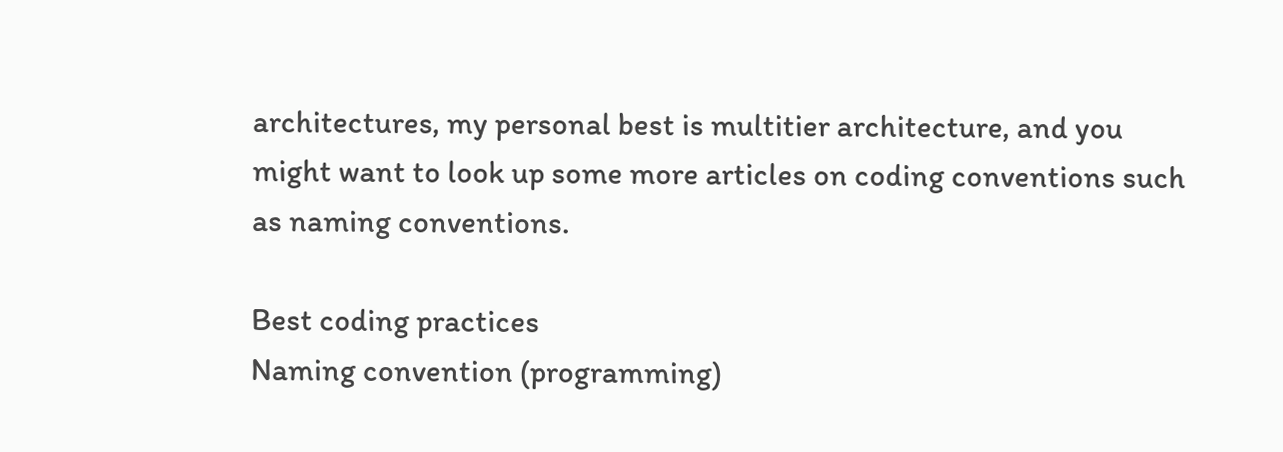architectures, my personal best is multitier architecture, and you might want to look up some more articles on coding conventions such as naming conventions.

Best coding practices
Naming convention (programming)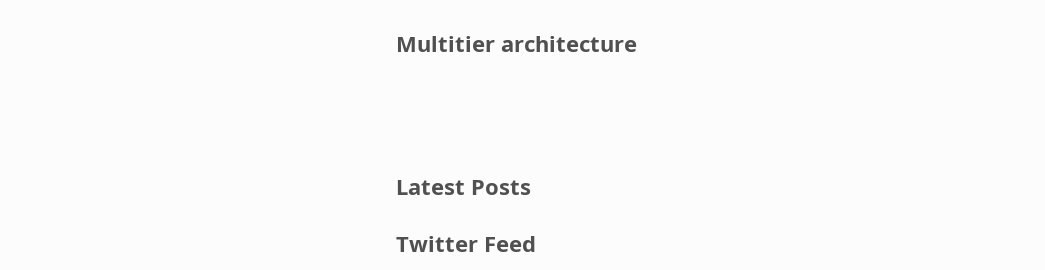Multitier architecture




Latest Posts

Twitter Feed